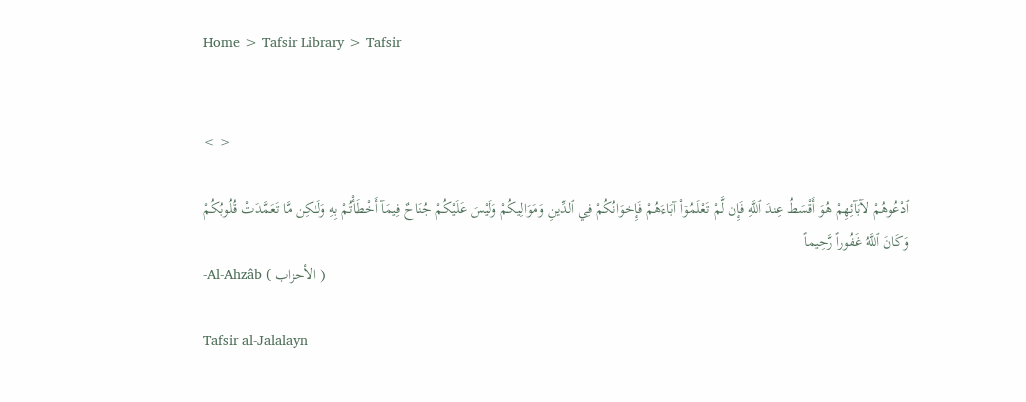Home > Tafsir Library > Tafsir


< >

ٱدْعُوهُمْ لآبَآئِهِمْ هُوَ أَقْسَطُ عِندَ ٱللَّهِ فَإِن لَّمْ تَعْلَمُوۤاْ آبَاءَهُمْ فَإِخوَانُكُمْ فِي ٱلدِّينِ وَمَوَالِيكُمْ وَلَيْسَ عَلَيْكُمْ جُنَاحٌ فِيمَآ أَخْطَأْتُمْ بِهِ وَلَـٰكِن مَّا تَعَمَّدَتْ قُلُوبُكُمْ وَكَانَ ٱللَّهُ غَفُوراً رَّحِيماً
-Al-Ahzâb ( الأحزاب )

Tafsir al-Jalalayn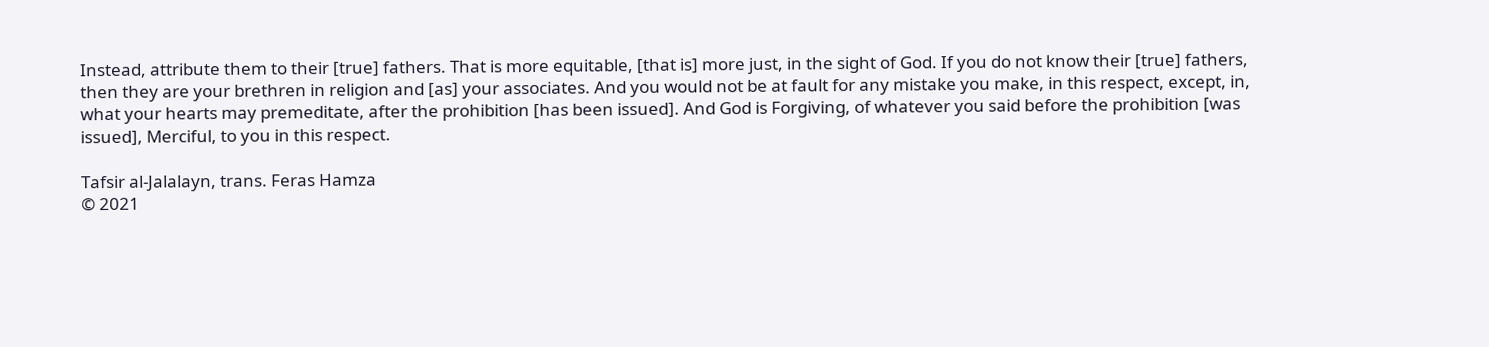Instead, attribute them to their [true] fathers. That is more equitable, [that is] more just, in the sight of God. If you do not know their [true] fathers, then they are your brethren in religion and [as] your associates. And you would not be at fault for any mistake you make, in this respect, except, in, what your hearts may premeditate, after the prohibition [has been issued]. And God is Forgiving, of whatever you said before the prohibition [was issued], Merciful, to you in this respect.

Tafsir al-Jalalayn, trans. Feras Hamza
© 2021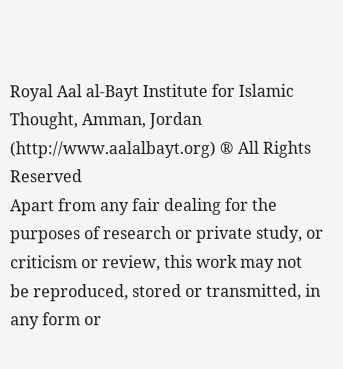Royal Aal al-Bayt Institute for Islamic Thought, Amman, Jordan (http://www.aalalbayt.org) ® All Rights Reserved
Apart from any fair dealing for the purposes of research or private study, or criticism or review, this work may not be reproduced, stored or transmitted, in any form or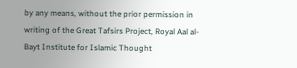by any means, without the prior permission in writing of the Great Tafsirs Project, Royal Aal al-Bayt Institute for Islamic Thought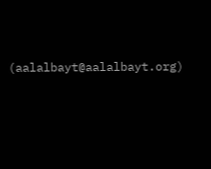(aalalbayt@aalalbayt.org)